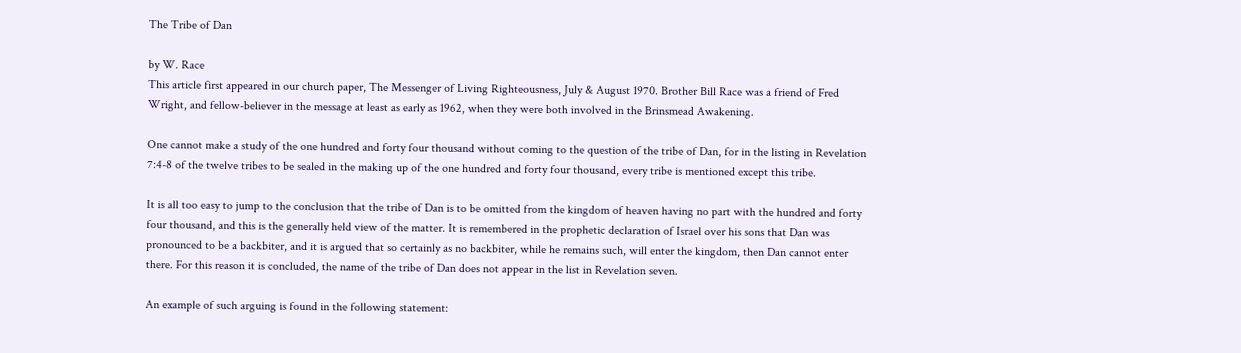The Tribe of Dan

by W. Race
This article first appeared in our church paper, The Messenger of Living Righteousness, July & August 1970. Brother Bill Race was a friend of Fred Wright, and fellow-believer in the message at least as early as 1962, when they were both involved in the Brinsmead Awakening.

One cannot make a study of the one hundred and forty four thousand without coming to the question of the tribe of Dan, for in the listing in Revelation 7:4-8 of the twelve tribes to be sealed in the making up of the one hundred and forty four thousand, every tribe is mentioned except this tribe.

It is all too easy to jump to the conclusion that the tribe of Dan is to be omitted from the kingdom of heaven having no part with the hundred and forty four thousand, and this is the generally held view of the matter. It is remembered in the prophetic declaration of Israel over his sons that Dan was pronounced to be a backbiter, and it is argued that so certainly as no backbiter, while he remains such, will enter the kingdom, then Dan cannot enter there. For this reason it is concluded, the name of the tribe of Dan does not appear in the list in Revelation seven.

An example of such arguing is found in the following statement: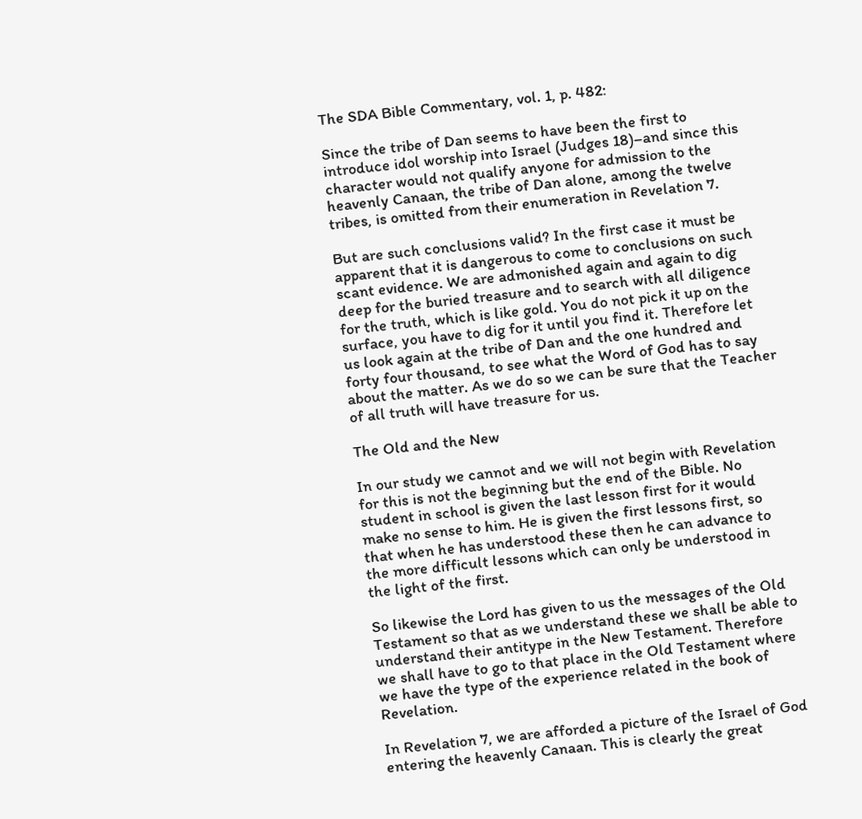The SDA Bible Commentary, vol. 1, p. 482:

Since the tribe of Dan seems to have been the first to introduce idol worship into Israel (Judges 18)–and since this character would not qualify anyone for admission to the heavenly Canaan, the tribe of Dan alone, among the twelve tribes, is omitted from their enumeration in Revelation 7.

But are such conclusions valid? In the first case it must be apparent that it is dangerous to come to conclusions on such scant evidence. We are admonished again and again to dig deep for the buried treasure and to search with all diligence for the truth, which is like gold. You do not pick it up on the surface, you have to dig for it until you find it. Therefore let us look again at the tribe of Dan and the one hundred and forty four thousand, to see what the Word of God has to say about the matter. As we do so we can be sure that the Teacher of all truth will have treasure for us.

The Old and the New

In our study we cannot and we will not begin with Revelation for this is not the beginning but the end of the Bible. No student in school is given the last lesson first for it would make no sense to him. He is given the first lessons first, so that when he has understood these then he can advance to the more difficult lessons which can only be understood in the light of the first.

So likewise the Lord has given to us the messages of the Old Testament so that as we understand these we shall be able to understand their antitype in the New Testament. Therefore we shall have to go to that place in the Old Testament where we have the type of the experience related in the book of Revelation.

In Revelation 7, we are afforded a picture of the Israel of God entering the heavenly Canaan. This is clearly the great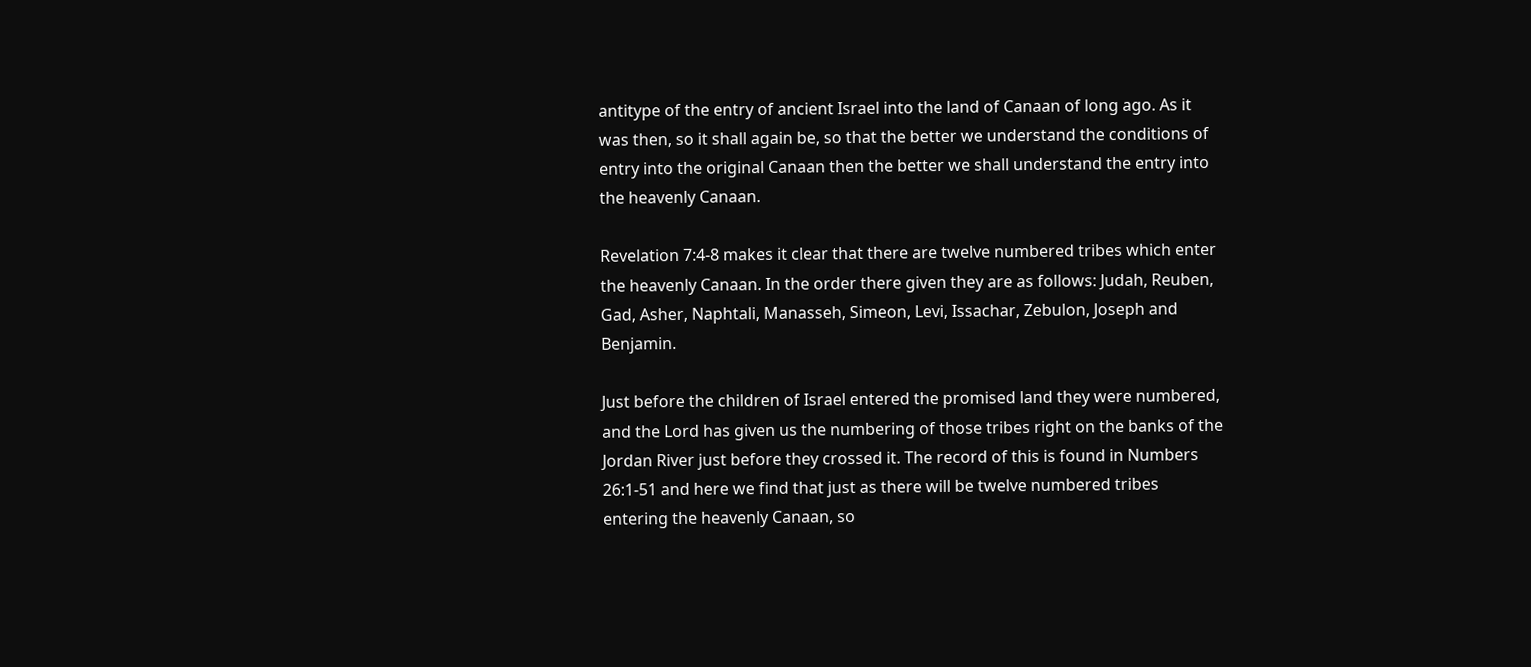antitype of the entry of ancient Israel into the land of Canaan of long ago. As it was then, so it shall again be, so that the better we understand the conditions of entry into the original Canaan then the better we shall understand the entry into the heavenly Canaan.

Revelation 7:4-8 makes it clear that there are twelve numbered tribes which enter the heavenly Canaan. In the order there given they are as follows: Judah, Reuben, Gad, Asher, Naphtali, Manasseh, Simeon, Levi, Issachar, Zebulon, Joseph and Benjamin.

Just before the children of Israel entered the promised land they were numbered, and the Lord has given us the numbering of those tribes right on the banks of the Jordan River just before they crossed it. The record of this is found in Numbers 26:1-51 and here we find that just as there will be twelve numbered tribes entering the heavenly Canaan, so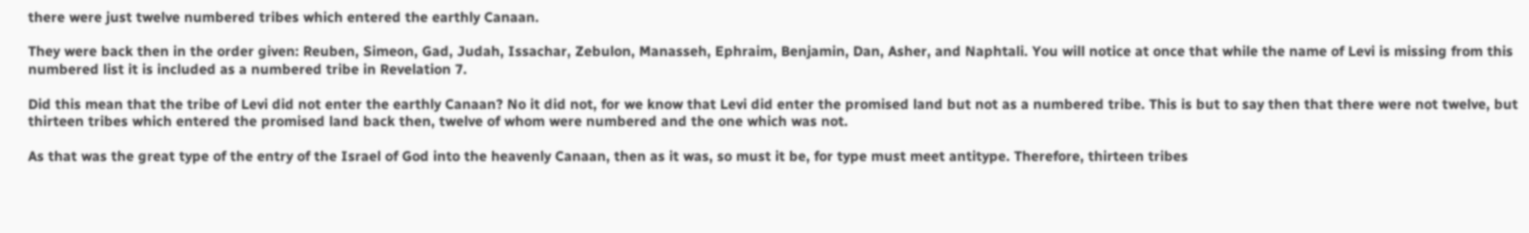there were just twelve numbered tribes which entered the earthly Canaan.

They were back then in the order given: Reuben, Simeon, Gad, Judah, Issachar, Zebulon, Manasseh, Ephraim, Benjamin, Dan, Asher, and Naphtali. You will notice at once that while the name of Levi is missing from this numbered list it is included as a numbered tribe in Revelation 7.

Did this mean that the tribe of Levi did not enter the earthly Canaan? No it did not, for we know that Levi did enter the promised land but not as a numbered tribe. This is but to say then that there were not twelve, but thirteen tribes which entered the promised land back then, twelve of whom were numbered and the one which was not.

As that was the great type of the entry of the Israel of God into the heavenly Canaan, then as it was, so must it be, for type must meet antitype. Therefore, thirteen tribes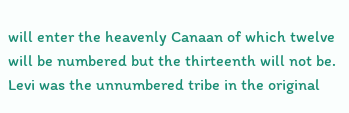will enter the heavenly Canaan of which twelve will be numbered but the thirteenth will not be. Levi was the unnumbered tribe in the original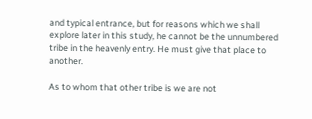and typical entrance, but for reasons which we shall explore later in this study, he cannot be the unnumbered tribe in the heavenly entry. He must give that place to another.

As to whom that other tribe is we are not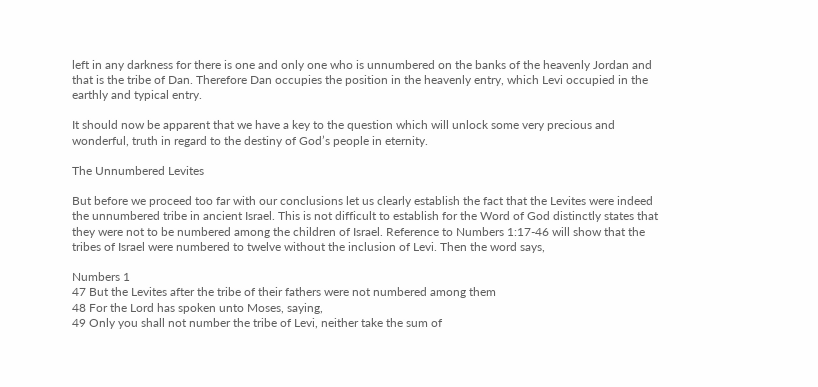left in any darkness for there is one and only one who is unnumbered on the banks of the heavenly Jordan and that is the tribe of Dan. Therefore Dan occupies the position in the heavenly entry, which Levi occupied in the earthly and typical entry.

It should now be apparent that we have a key to the question which will unlock some very precious and wonderful, truth in regard to the destiny of God’s people in eternity.

The Unnumbered Levites

But before we proceed too far with our conclusions let us clearly establish the fact that the Levites were indeed the unnumbered tribe in ancient Israel. This is not difficult to establish for the Word of God distinctly states that they were not to be numbered among the children of Israel. Reference to Numbers 1:17-46 will show that the tribes of Israel were numbered to twelve without the inclusion of Levi. Then the word says,

Numbers 1
47 But the Levites after the tribe of their fathers were not numbered among them
48 For the Lord has spoken unto Moses, saying,
49 Only you shall not number the tribe of Levi, neither take the sum of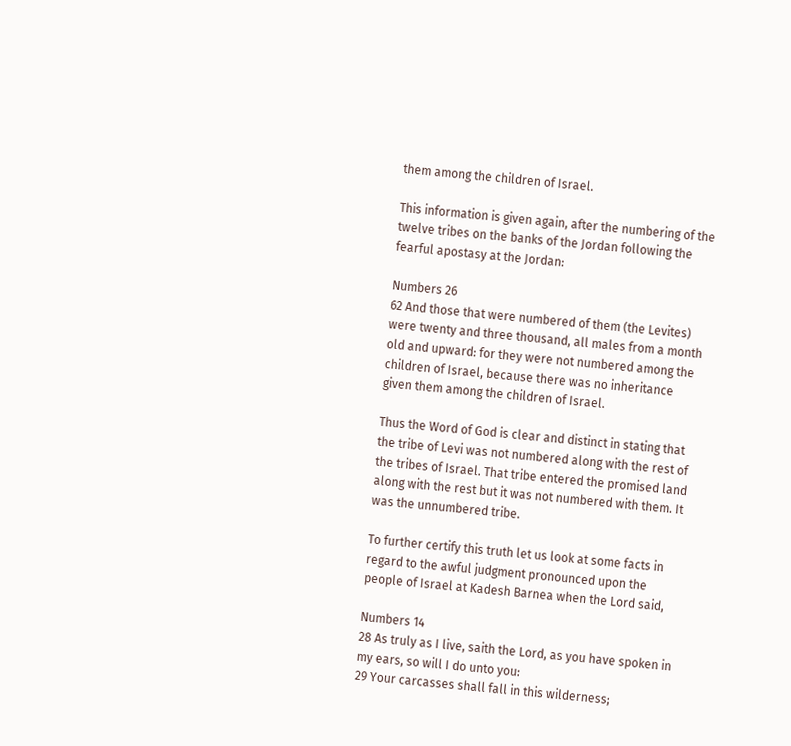them among the children of Israel.

This information is given again, after the numbering of the twelve tribes on the banks of the Jordan following the fearful apostasy at the Jordan:

Numbers 26
62 And those that were numbered of them (the Levites) were twenty and three thousand, all males from a month old and upward: for they were not numbered among the children of Israel, because there was no inheritance given them among the children of Israel.

Thus the Word of God is clear and distinct in stating that the tribe of Levi was not numbered along with the rest of the tribes of Israel. That tribe entered the promised land along with the rest but it was not numbered with them. It was the unnumbered tribe.

To further certify this truth let us look at some facts in regard to the awful judgment pronounced upon the people of Israel at Kadesh Barnea when the Lord said,

Numbers 14
28 As truly as I live, saith the Lord, as you have spoken in my ears, so will I do unto you:
29 Your carcasses shall fall in this wilderness;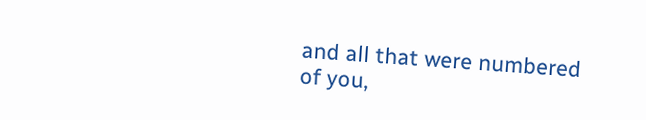and all that were numbered of you,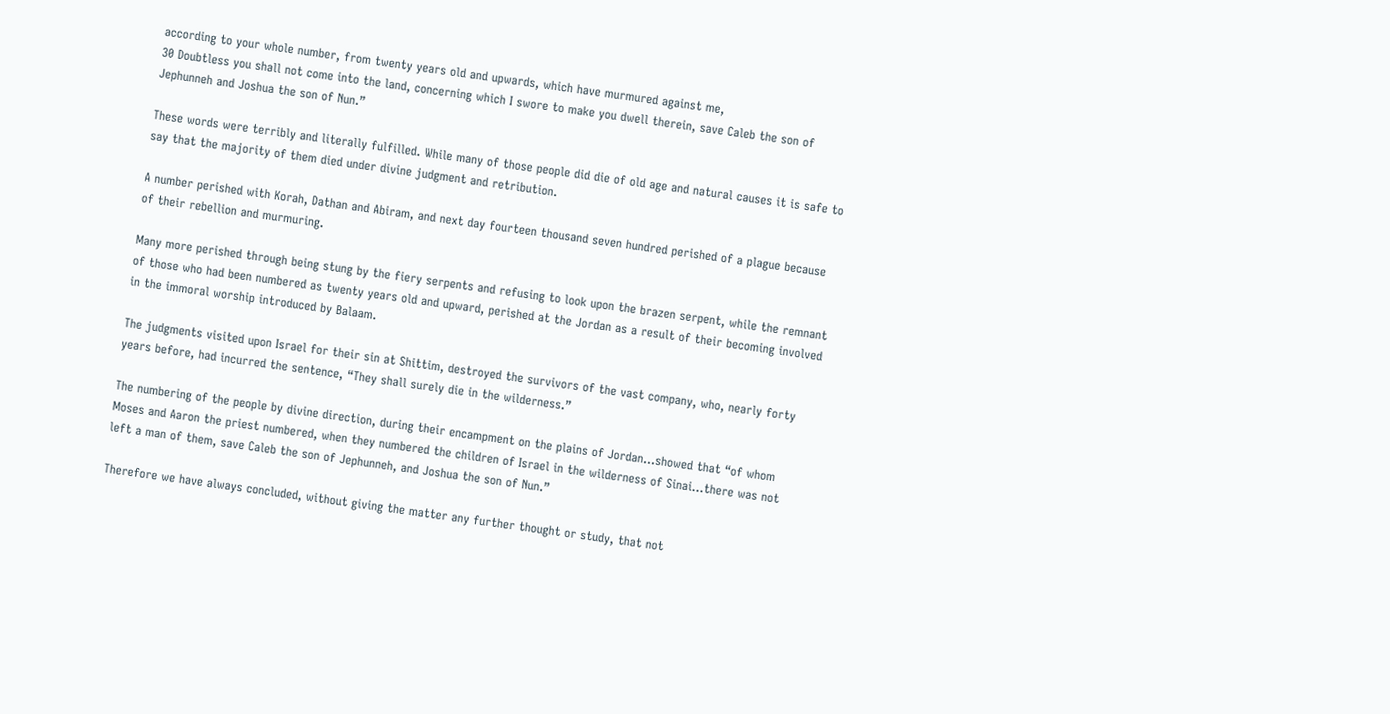according to your whole number, from twenty years old and upwards, which have murmured against me,
30 Doubtless you shall not come into the land, concerning which I swore to make you dwell therein, save Caleb the son of Jephunneh and Joshua the son of Nun.”

These words were terribly and literally fulfilled. While many of those people did die of old age and natural causes it is safe to say that the majority of them died under divine judgment and retribution.

A number perished with Korah, Dathan and Abiram, and next day fourteen thousand seven hundred perished of a plague because of their rebellion and murmuring.

Many more perished through being stung by the fiery serpents and refusing to look upon the brazen serpent, while the remnant of those who had been numbered as twenty years old and upward, perished at the Jordan as a result of their becoming involved in the immoral worship introduced by Balaam.

The judgments visited upon Israel for their sin at Shittim, destroyed the survivors of the vast company, who, nearly forty years before, had incurred the sentence, “They shall surely die in the wilderness.”

The numbering of the people by divine direction, during their encampment on the plains of Jordan…showed that “of whom Moses and Aaron the priest numbered, when they numbered the children of Israel in the wilderness of Sinai…there was not left a man of them, save Caleb the son of Jephunneh, and Joshua the son of Nun.”

Therefore we have always concluded, without giving the matter any further thought or study, that not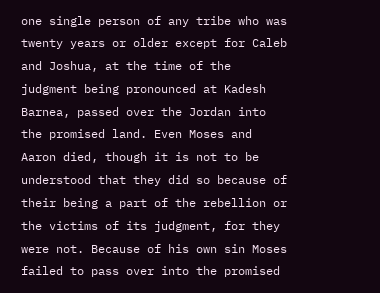one single person of any tribe who was twenty years or older except for Caleb and Joshua, at the time of the judgment being pronounced at Kadesh Barnea, passed over the Jordan into the promised land. Even Moses and Aaron died, though it is not to be understood that they did so because of their being a part of the rebellion or the victims of its judgment, for they were not. Because of his own sin Moses failed to pass over into the promised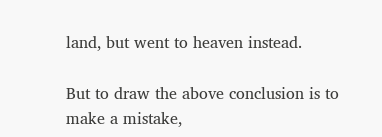land, but went to heaven instead.

But to draw the above conclusion is to make a mistake,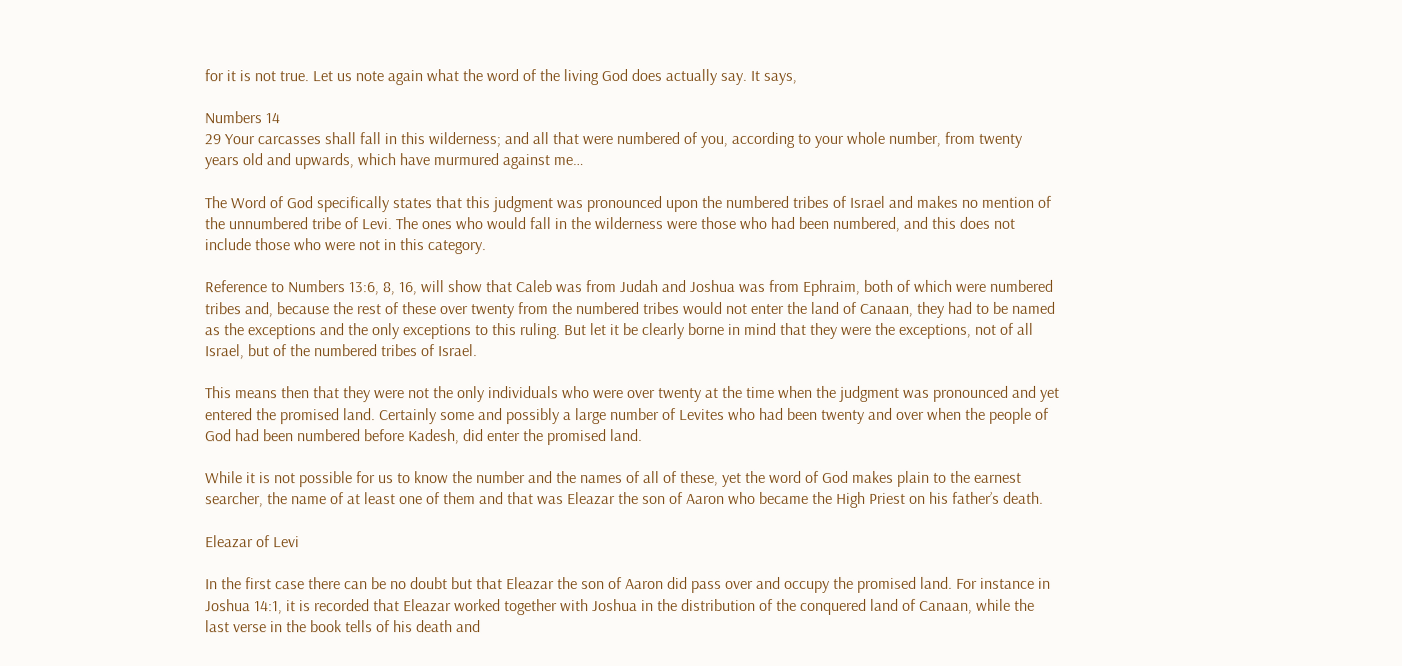for it is not true. Let us note again what the word of the living God does actually say. It says,

Numbers 14
29 Your carcasses shall fall in this wilderness; and all that were numbered of you, according to your whole number, from twenty years old and upwards, which have murmured against me…

The Word of God specifically states that this judgment was pronounced upon the numbered tribes of Israel and makes no mention of the unnumbered tribe of Levi. The ones who would fall in the wilderness were those who had been numbered, and this does not include those who were not in this category.

Reference to Numbers 13:6, 8, 16, will show that Caleb was from Judah and Joshua was from Ephraim, both of which were numbered tribes and, because the rest of these over twenty from the numbered tribes would not enter the land of Canaan, they had to be named as the exceptions and the only exceptions to this ruling. But let it be clearly borne in mind that they were the exceptions, not of all Israel, but of the numbered tribes of Israel.

This means then that they were not the only individuals who were over twenty at the time when the judgment was pronounced and yet entered the promised land. Certainly some and possibly a large number of Levites who had been twenty and over when the people of God had been numbered before Kadesh, did enter the promised land.

While it is not possible for us to know the number and the names of all of these, yet the word of God makes plain to the earnest searcher, the name of at least one of them and that was Eleazar the son of Aaron who became the High Priest on his father’s death.

Eleazar of Levi

In the first case there can be no doubt but that Eleazar the son of Aaron did pass over and occupy the promised land. For instance in Joshua 14:1, it is recorded that Eleazar worked together with Joshua in the distribution of the conquered land of Canaan, while the last verse in the book tells of his death and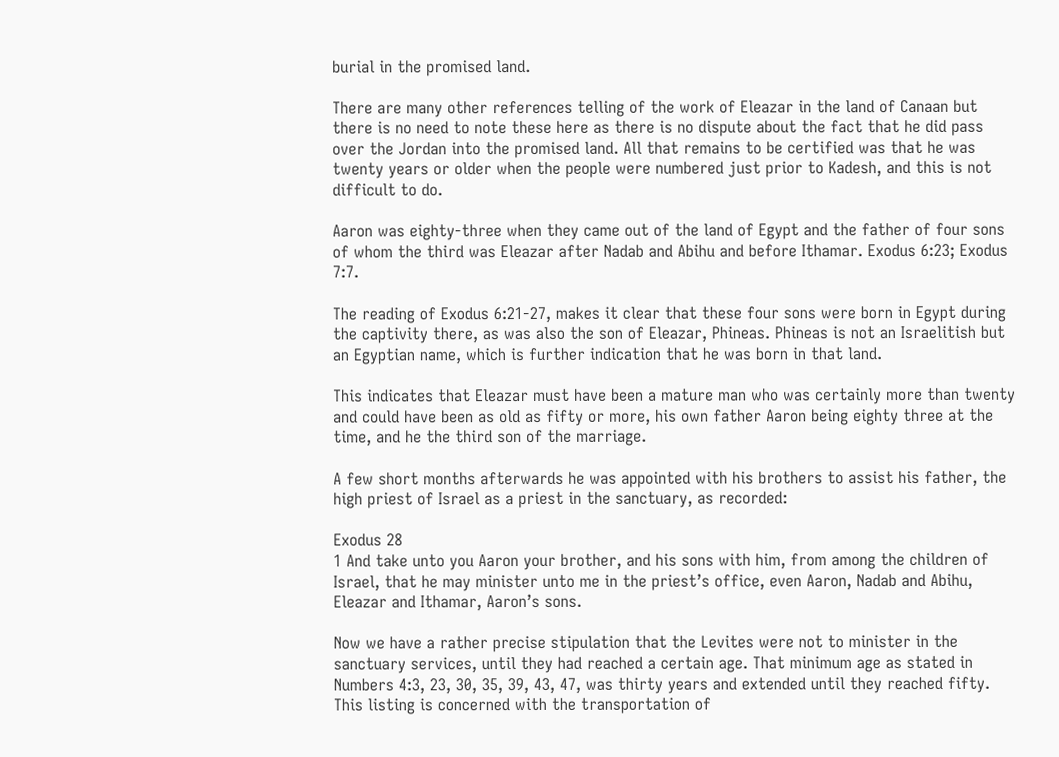burial in the promised land.

There are many other references telling of the work of Eleazar in the land of Canaan but there is no need to note these here as there is no dispute about the fact that he did pass over the Jordan into the promised land. All that remains to be certified was that he was twenty years or older when the people were numbered just prior to Kadesh, and this is not difficult to do.

Aaron was eighty-three when they came out of the land of Egypt and the father of four sons of whom the third was Eleazar after Nadab and Abihu and before Ithamar. Exodus 6:23; Exodus 7:7.

The reading of Exodus 6:21-27, makes it clear that these four sons were born in Egypt during the captivity there, as was also the son of Eleazar, Phineas. Phineas is not an Israelitish but an Egyptian name, which is further indication that he was born in that land.

This indicates that Eleazar must have been a mature man who was certainly more than twenty and could have been as old as fifty or more, his own father Aaron being eighty three at the time, and he the third son of the marriage.

A few short months afterwards he was appointed with his brothers to assist his father, the high priest of Israel as a priest in the sanctuary, as recorded:

Exodus 28
1 And take unto you Aaron your brother, and his sons with him, from among the children of Israel, that he may minister unto me in the priest’s office, even Aaron, Nadab and Abihu, Eleazar and Ithamar, Aaron’s sons.

Now we have a rather precise stipulation that the Levites were not to minister in the sanctuary services, until they had reached a certain age. That minimum age as stated in Numbers 4:3, 23, 30, 35, 39, 43, 47, was thirty years and extended until they reached fifty. This listing is concerned with the transportation of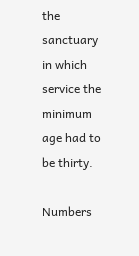the sanctuary in which service the minimum age had to be thirty.

Numbers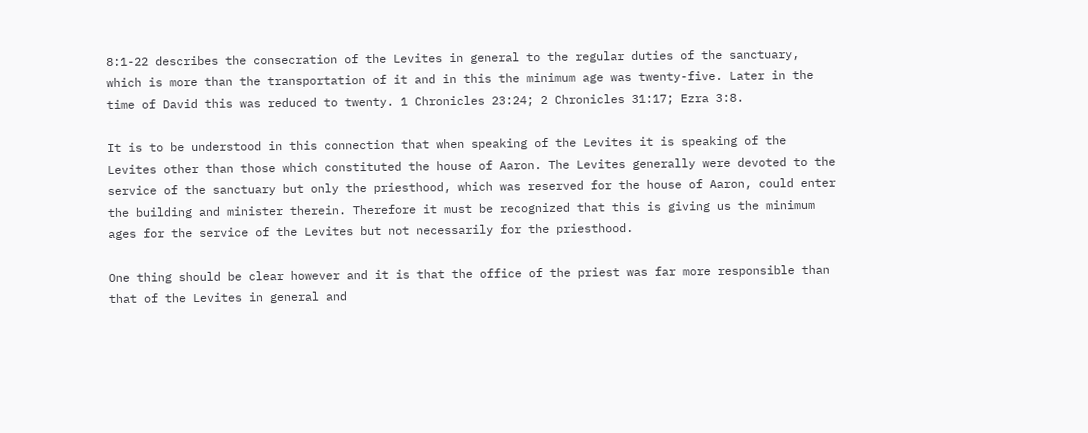8:1-22 describes the consecration of the Levites in general to the regular duties of the sanctuary, which is more than the transportation of it and in this the minimum age was twenty-five. Later in the time of David this was reduced to twenty. 1 Chronicles 23:24; 2 Chronicles 31:17; Ezra 3:8.

It is to be understood in this connection that when speaking of the Levites it is speaking of the Levites other than those which constituted the house of Aaron. The Levites generally were devoted to the service of the sanctuary but only the priesthood, which was reserved for the house of Aaron, could enter the building and minister therein. Therefore it must be recognized that this is giving us the minimum ages for the service of the Levites but not necessarily for the priesthood.

One thing should be clear however and it is that the office of the priest was far more responsible than that of the Levites in general and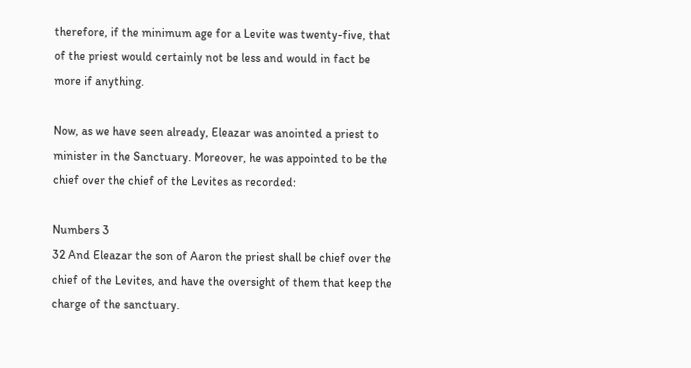therefore, if the minimum age for a Levite was twenty-five, that of the priest would certainly not be less and would in fact be more if anything.

Now, as we have seen already, Eleazar was anointed a priest to minister in the Sanctuary. Moreover, he was appointed to be the chief over the chief of the Levites as recorded:

Numbers 3
32 And Eleazar the son of Aaron the priest shall be chief over the chief of the Levites, and have the oversight of them that keep the charge of the sanctuary.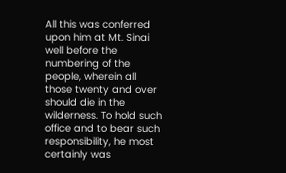All this was conferred upon him at Mt. Sinai well before the numbering of the people, wherein all those twenty and over should die in the wilderness. To hold such office and to bear such responsibility, he most certainly was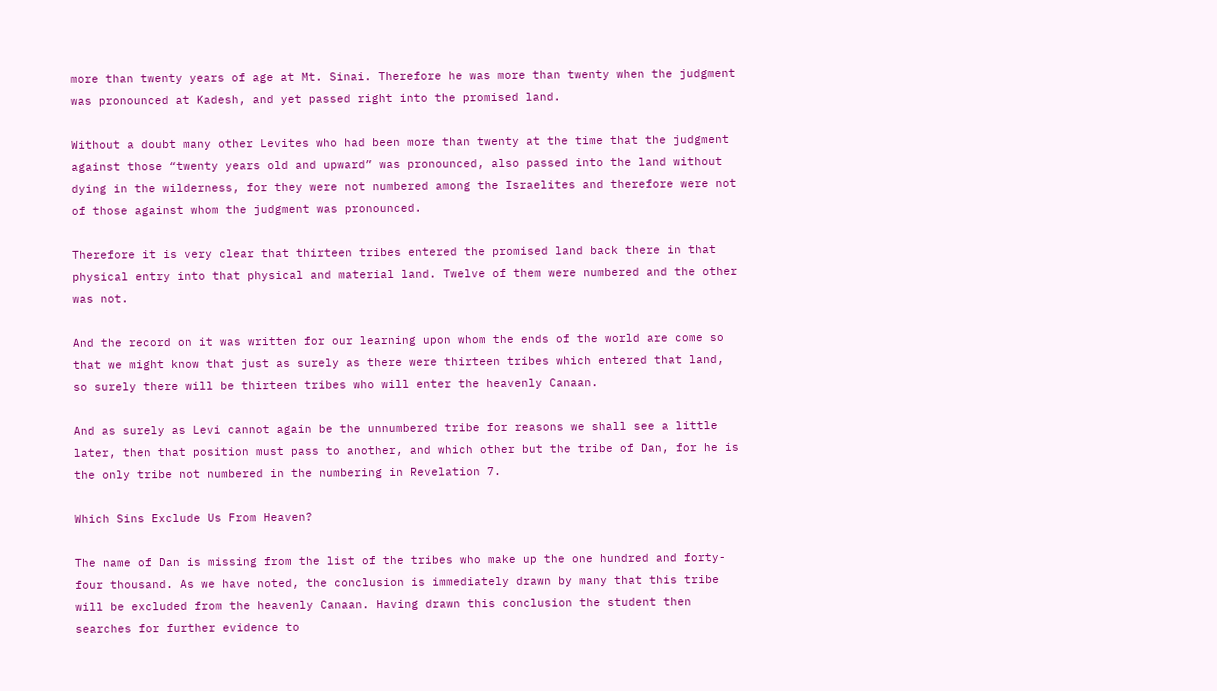more than twenty years of age at Mt. Sinai. Therefore he was more than twenty when the judgment was pronounced at Kadesh, and yet passed right into the promised land.

Without a doubt many other Levites who had been more than twenty at the time that the judgment against those “twenty years old and upward” was pronounced, also passed into the land without dying in the wilderness, for they were not numbered among the Israelites and therefore were not of those against whom the judgment was pronounced.

Therefore it is very clear that thirteen tribes entered the promised land back there in that physical entry into that physical and material land. Twelve of them were numbered and the other was not.

And the record on it was written for our learning upon whom the ends of the world are come so that we might know that just as surely as there were thirteen tribes which entered that land, so surely there will be thirteen tribes who will enter the heavenly Canaan.

And as surely as Levi cannot again be the unnumbered tribe for reasons we shall see a little later, then that position must pass to another, and which other but the tribe of Dan, for he is the only tribe not numbered in the numbering in Revelation 7.

Which Sins Exclude Us From Heaven?

The name of Dan is missing from the list of the tribes who make up the one hundred and forty-four thousand. As we have noted, the conclusion is immediately drawn by many that this tribe will be excluded from the heavenly Canaan. Having drawn this conclusion the student then searches for further evidence to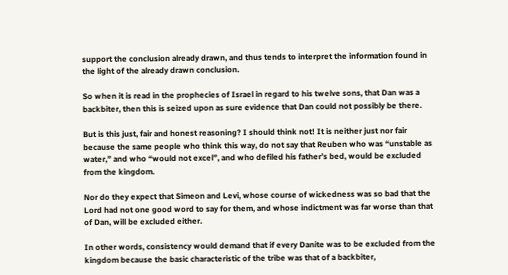support the conclusion already drawn, and thus tends to interpret the information found in the light of the already drawn conclusion.

So when it is read in the prophecies of Israel in regard to his twelve sons, that Dan was a backbiter, then this is seized upon as sure evidence that Dan could not possibly be there.

But is this just, fair and honest reasoning? I should think not! It is neither just nor fair because the same people who think this way, do not say that Reuben who was “unstable as water,” and who “would not excel”, and who defiled his father’s bed, would be excluded from the kingdom.

Nor do they expect that Simeon and Levi, whose course of wickedness was so bad that the Lord had not one good word to say for them, and whose indictment was far worse than that of Dan, will be excluded either.

In other words, consistency would demand that if every Danite was to be excluded from the kingdom because the basic characteristic of the tribe was that of a backbiter,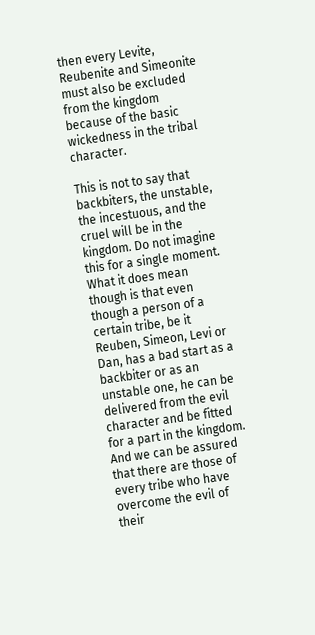then every Levite, Reubenite and Simeonite must also be excluded from the kingdom because of the basic wickedness in the tribal character.

This is not to say that backbiters, the unstable, the incestuous, and the cruel will be in the kingdom. Do not imagine this for a single moment. What it does mean though is that even though a person of a certain tribe, be it Reuben, Simeon, Levi or Dan, has a bad start as a backbiter or as an unstable one, he can be delivered from the evil character and be fitted for a part in the kingdom. And we can be assured that there are those of every tribe who have overcome the evil of their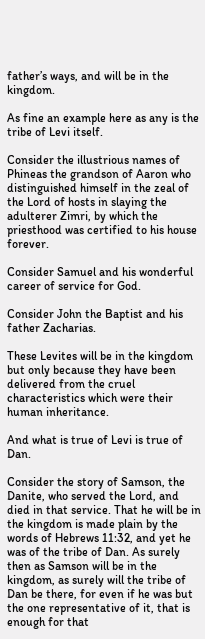father’s ways, and will be in the kingdom.

As fine an example here as any is the tribe of Levi itself.

Consider the illustrious names of Phineas the grandson of Aaron who distinguished himself in the zeal of the Lord of hosts in slaying the adulterer Zimri, by which the priesthood was certified to his house forever.

Consider Samuel and his wonderful career of service for God.

Consider John the Baptist and his father Zacharias.

These Levites will be in the kingdom but only because they have been delivered from the cruel characteristics which were their human inheritance.

And what is true of Levi is true of Dan.

Consider the story of Samson, the Danite, who served the Lord, and died in that service. That he will be in the kingdom is made plain by the words of Hebrews 11:32, and yet he was of the tribe of Dan. As surely then as Samson will be in the kingdom, as surely will the tribe of Dan be there, for even if he was but the one representative of it, that is enough for that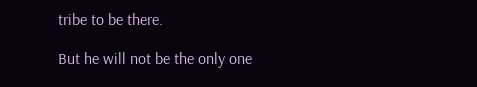tribe to be there.

But he will not be the only one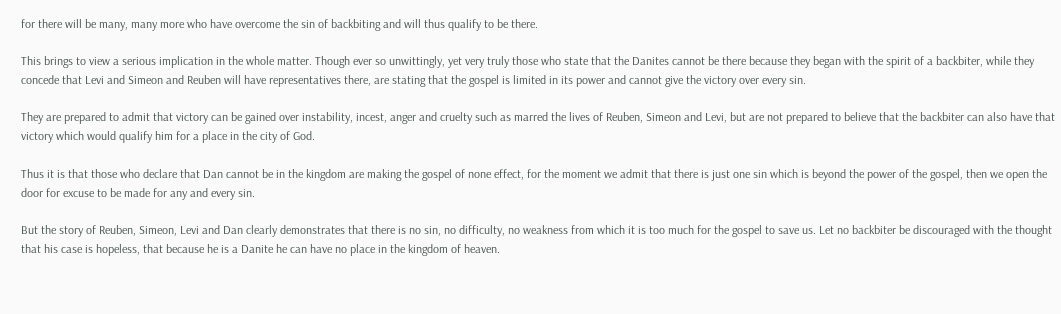for there will be many, many more who have overcome the sin of backbiting and will thus qualify to be there.

This brings to view a serious implication in the whole matter. Though ever so unwittingly, yet very truly those who state that the Danites cannot be there because they began with the spirit of a backbiter, while they concede that Levi and Simeon and Reuben will have representatives there, are stating that the gospel is limited in its power and cannot give the victory over every sin.

They are prepared to admit that victory can be gained over instability, incest, anger and cruelty such as marred the lives of Reuben, Simeon and Levi, but are not prepared to believe that the backbiter can also have that victory which would qualify him for a place in the city of God.

Thus it is that those who declare that Dan cannot be in the kingdom are making the gospel of none effect, for the moment we admit that there is just one sin which is beyond the power of the gospel, then we open the door for excuse to be made for any and every sin.

But the story of Reuben, Simeon, Levi and Dan clearly demonstrates that there is no sin, no difficulty, no weakness from which it is too much for the gospel to save us. Let no backbiter be discouraged with the thought that his case is hopeless, that because he is a Danite he can have no place in the kingdom of heaven.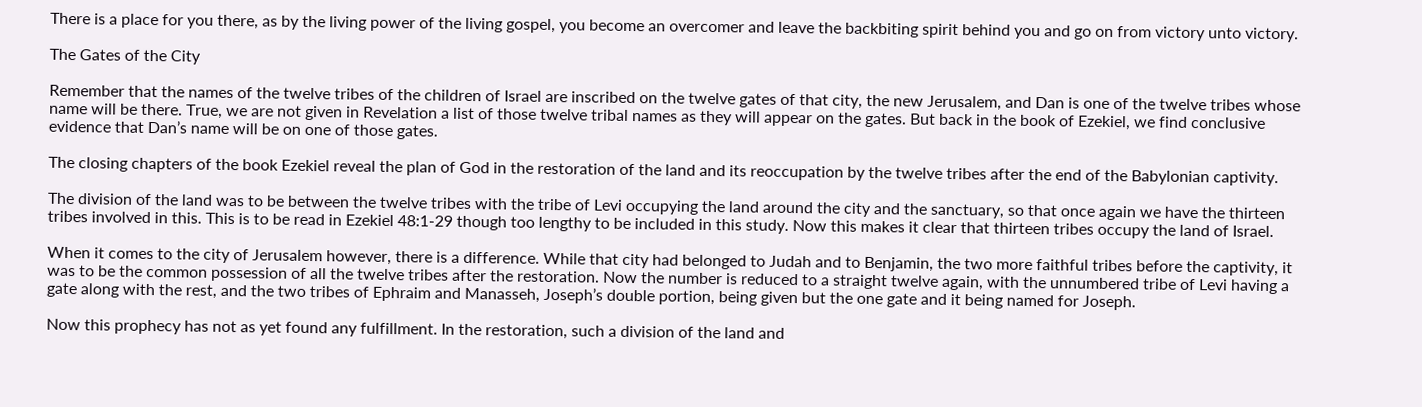There is a place for you there, as by the living power of the living gospel, you become an overcomer and leave the backbiting spirit behind you and go on from victory unto victory.

The Gates of the City

Remember that the names of the twelve tribes of the children of Israel are inscribed on the twelve gates of that city, the new Jerusalem, and Dan is one of the twelve tribes whose name will be there. True, we are not given in Revelation a list of those twelve tribal names as they will appear on the gates. But back in the book of Ezekiel, we find conclusive evidence that Dan’s name will be on one of those gates.

The closing chapters of the book Ezekiel reveal the plan of God in the restoration of the land and its reoccupation by the twelve tribes after the end of the Babylonian captivity.

The division of the land was to be between the twelve tribes with the tribe of Levi occupying the land around the city and the sanctuary, so that once again we have the thirteen tribes involved in this. This is to be read in Ezekiel 48:1-29 though too lengthy to be included in this study. Now this makes it clear that thirteen tribes occupy the land of Israel.

When it comes to the city of Jerusalem however, there is a difference. While that city had belonged to Judah and to Benjamin, the two more faithful tribes before the captivity, it was to be the common possession of all the twelve tribes after the restoration. Now the number is reduced to a straight twelve again, with the unnumbered tribe of Levi having a gate along with the rest, and the two tribes of Ephraim and Manasseh, Joseph’s double portion, being given but the one gate and it being named for Joseph.

Now this prophecy has not as yet found any fulfillment. In the restoration, such a division of the land and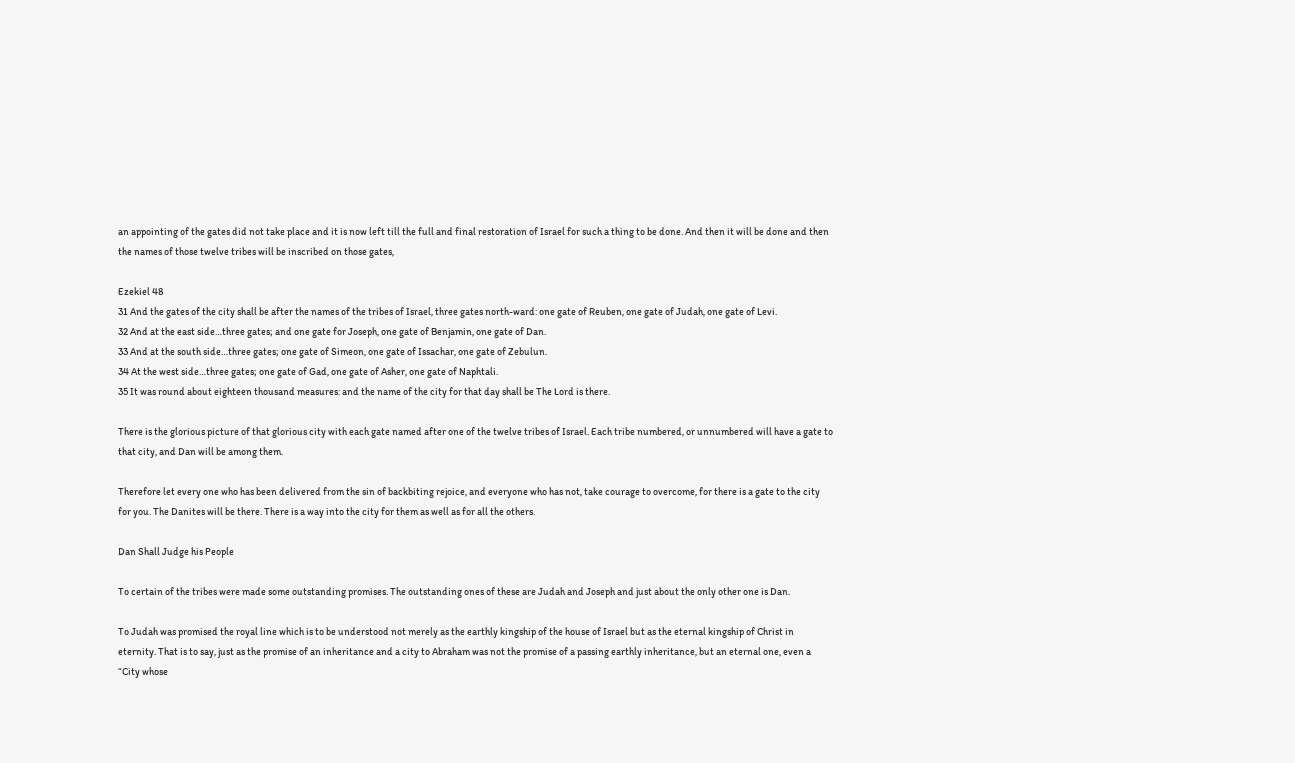an appointing of the gates did not take place and it is now left till the full and final restoration of Israel for such a thing to be done. And then it will be done and then the names of those twelve tribes will be inscribed on those gates,

Ezekiel 48
31 And the gates of the city shall be after the names of the tribes of Israel, three gates north-ward: one gate of Reuben, one gate of Judah, one gate of Levi.
32 And at the east side…three gates; and one gate for Joseph, one gate of Benjamin, one gate of Dan.
33 And at the south side…three gates; one gate of Simeon, one gate of Issachar, one gate of Zebulun.
34 At the west side…three gates; one gate of Gad, one gate of Asher, one gate of Naphtali.
35 It was round about eighteen thousand measures: and the name of the city for that day shall be The Lord is there.

There is the glorious picture of that glorious city with each gate named after one of the twelve tribes of Israel. Each tribe numbered, or unnumbered will have a gate to that city, and Dan will be among them.

Therefore let every one who has been delivered from the sin of backbiting rejoice, and everyone who has not, take courage to overcome, for there is a gate to the city for you. The Danites will be there. There is a way into the city for them as well as for all the others.

Dan Shall Judge his People

To certain of the tribes were made some outstanding promises. The outstanding ones of these are Judah and Joseph and just about the only other one is Dan.

To Judah was promised the royal line which is to be understood not merely as the earthly kingship of the house of Israel but as the eternal kingship of Christ in eternity. That is to say, just as the promise of an inheritance and a city to Abraham was not the promise of a passing earthly inheritance, but an eternal one, even a “City whose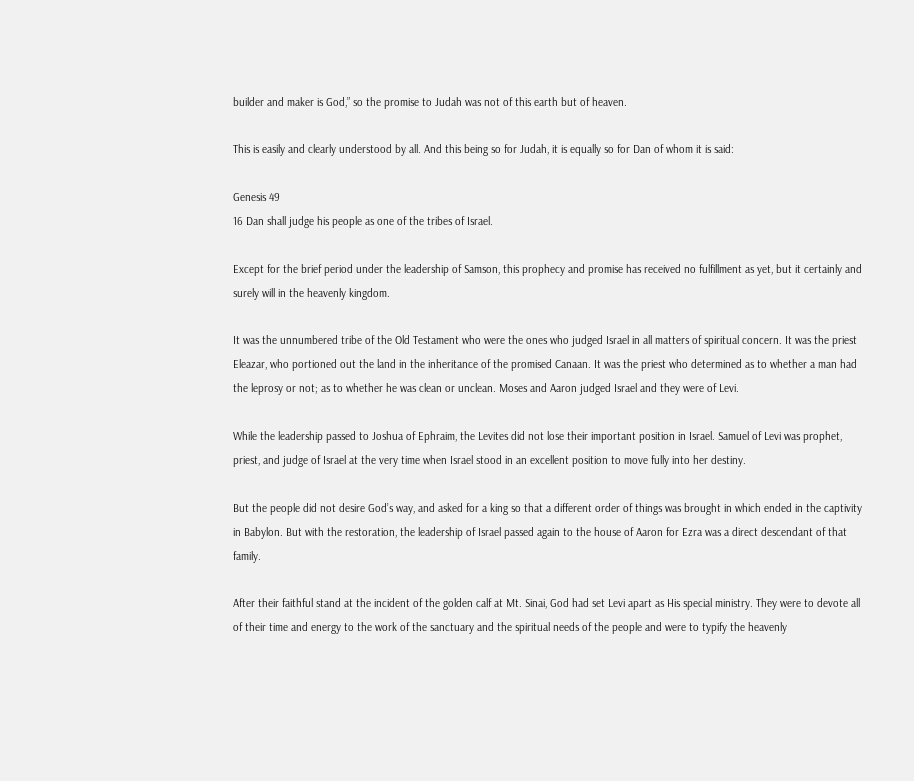builder and maker is God,” so the promise to Judah was not of this earth but of heaven.

This is easily and clearly understood by all. And this being so for Judah, it is equally so for Dan of whom it is said:

Genesis 49
16 Dan shall judge his people as one of the tribes of Israel.

Except for the brief period under the leadership of Samson, this prophecy and promise has received no fulfillment as yet, but it certainly and surely will in the heavenly kingdom.

It was the unnumbered tribe of the Old Testament who were the ones who judged Israel in all matters of spiritual concern. It was the priest Eleazar, who portioned out the land in the inheritance of the promised Canaan. It was the priest who determined as to whether a man had the leprosy or not; as to whether he was clean or unclean. Moses and Aaron judged Israel and they were of Levi.

While the leadership passed to Joshua of Ephraim, the Levites did not lose their important position in Israel. Samuel of Levi was prophet, priest, and judge of Israel at the very time when Israel stood in an excellent position to move fully into her destiny.

But the people did not desire God’s way, and asked for a king so that a different order of things was brought in which ended in the captivity in Babylon. But with the restoration, the leadership of Israel passed again to the house of Aaron for Ezra was a direct descendant of that family.

After their faithful stand at the incident of the golden calf at Mt. Sinai, God had set Levi apart as His special ministry. They were to devote all of their time and energy to the work of the sanctuary and the spiritual needs of the people and were to typify the heavenly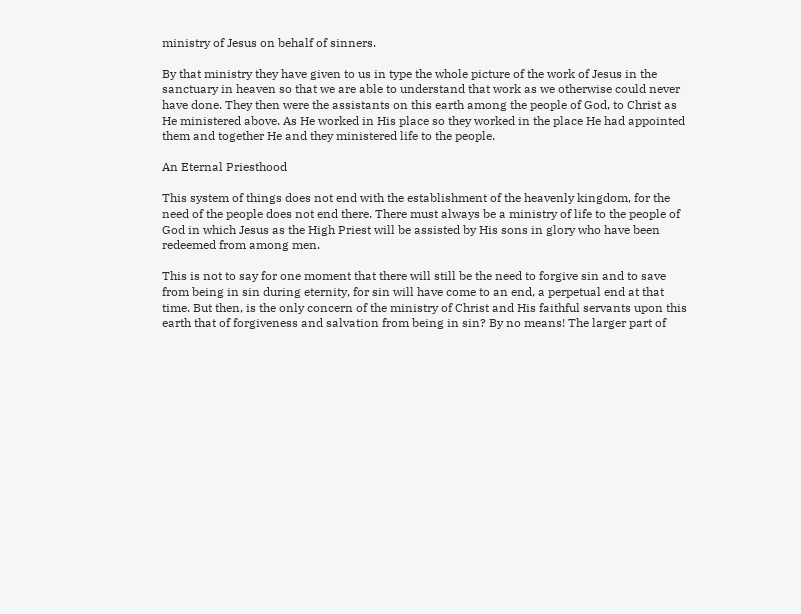ministry of Jesus on behalf of sinners.

By that ministry they have given to us in type the whole picture of the work of Jesus in the sanctuary in heaven so that we are able to understand that work as we otherwise could never have done. They then were the assistants on this earth among the people of God, to Christ as He ministered above. As He worked in His place so they worked in the place He had appointed them and together He and they ministered life to the people.

An Eternal Priesthood

This system of things does not end with the establishment of the heavenly kingdom, for the need of the people does not end there. There must always be a ministry of life to the people of God in which Jesus as the High Priest will be assisted by His sons in glory who have been redeemed from among men.

This is not to say for one moment that there will still be the need to forgive sin and to save from being in sin during eternity, for sin will have come to an end, a perpetual end at that time. But then, is the only concern of the ministry of Christ and His faithful servants upon this earth that of forgiveness and salvation from being in sin? By no means! The larger part of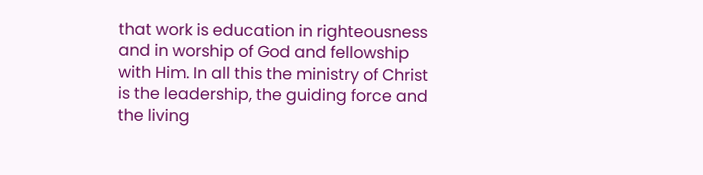that work is education in righteousness and in worship of God and fellowship with Him. In all this the ministry of Christ is the leadership, the guiding force and the living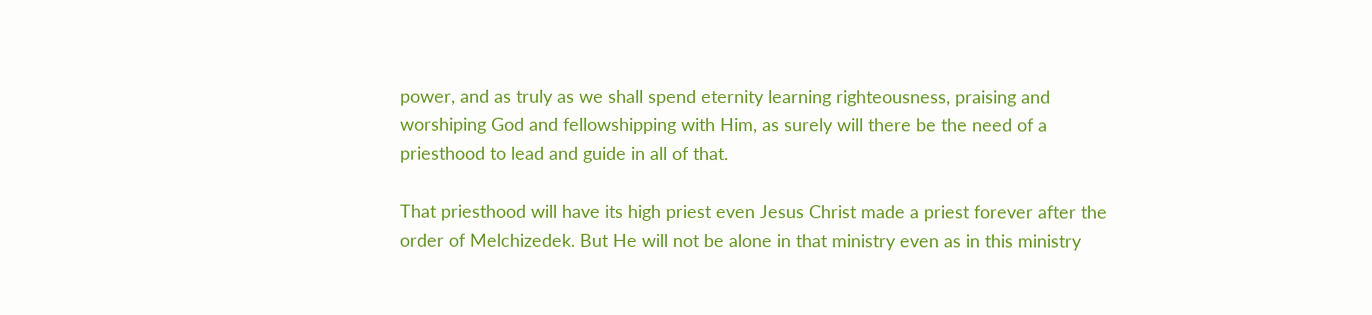power, and as truly as we shall spend eternity learning righteousness, praising and worshiping God and fellowshipping with Him, as surely will there be the need of a priesthood to lead and guide in all of that.

That priesthood will have its high priest even Jesus Christ made a priest forever after the order of Melchizedek. But He will not be alone in that ministry even as in this ministry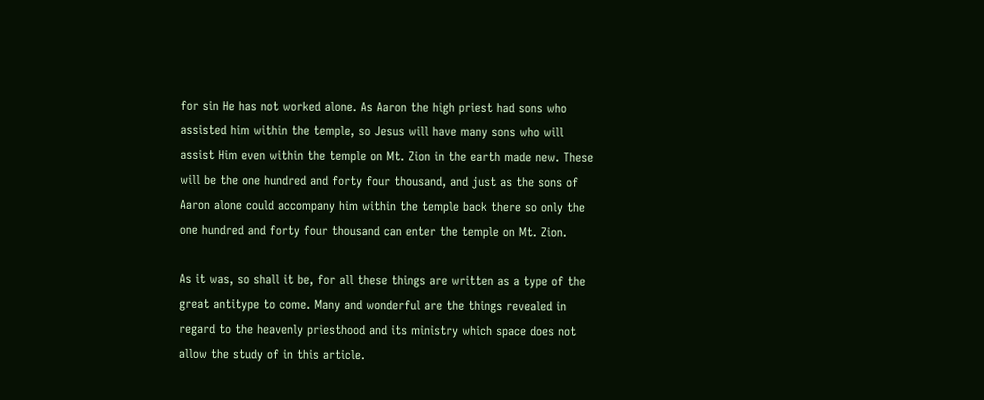for sin He has not worked alone. As Aaron the high priest had sons who assisted him within the temple, so Jesus will have many sons who will assist Him even within the temple on Mt. Zion in the earth made new. These will be the one hundred and forty four thousand, and just as the sons of Aaron alone could accompany him within the temple back there so only the one hundred and forty four thousand can enter the temple on Mt. Zion.

As it was, so shall it be, for all these things are written as a type of the great antitype to come. Many and wonderful are the things revealed in regard to the heavenly priesthood and its ministry which space does not allow the study of in this article.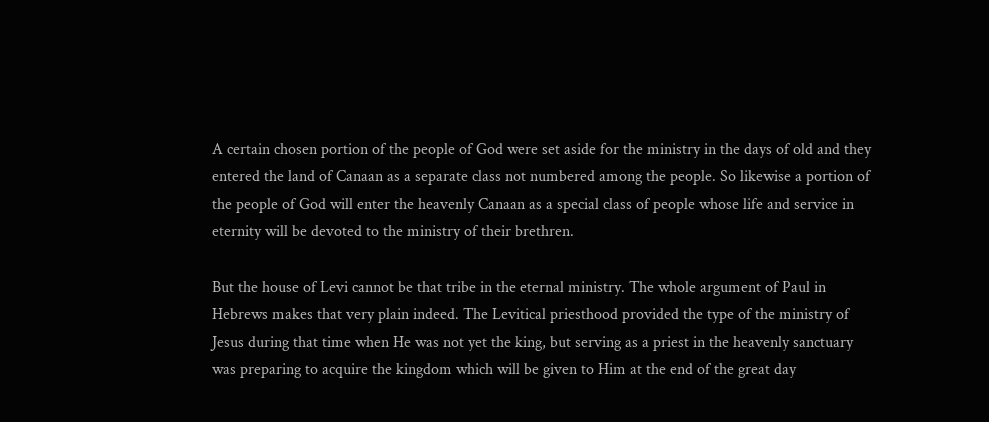A certain chosen portion of the people of God were set aside for the ministry in the days of old and they entered the land of Canaan as a separate class not numbered among the people. So likewise a portion of the people of God will enter the heavenly Canaan as a special class of people whose life and service in eternity will be devoted to the ministry of their brethren.

But the house of Levi cannot be that tribe in the eternal ministry. The whole argument of Paul in Hebrews makes that very plain indeed. The Levitical priesthood provided the type of the ministry of Jesus during that time when He was not yet the king, but serving as a priest in the heavenly sanctuary was preparing to acquire the kingdom which will be given to Him at the end of the great day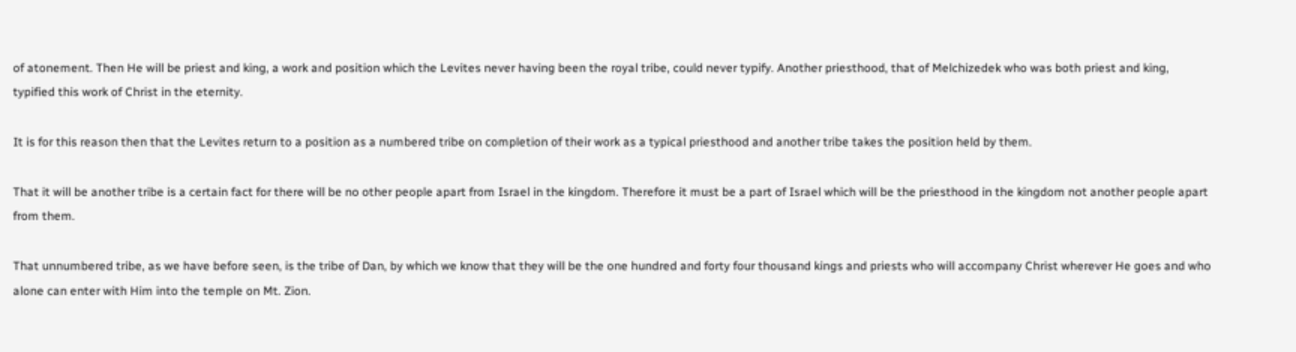of atonement. Then He will be priest and king, a work and position which the Levites never having been the royal tribe, could never typify. Another priesthood, that of Melchizedek who was both priest and king, typified this work of Christ in the eternity.

It is for this reason then that the Levites return to a position as a numbered tribe on completion of their work as a typical priesthood and another tribe takes the position held by them.

That it will be another tribe is a certain fact for there will be no other people apart from Israel in the kingdom. Therefore it must be a part of Israel which will be the priesthood in the kingdom not another people apart from them.

That unnumbered tribe, as we have before seen, is the tribe of Dan, by which we know that they will be the one hundred and forty four thousand kings and priests who will accompany Christ wherever He goes and who alone can enter with Him into the temple on Mt. Zion.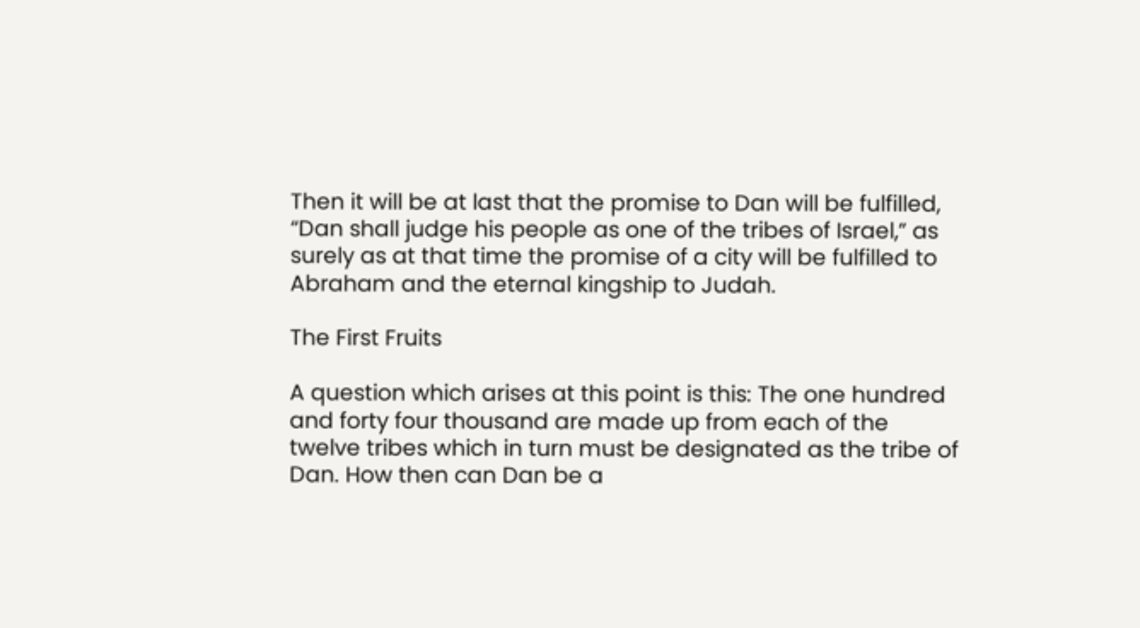Then it will be at last that the promise to Dan will be fulfilled, “Dan shall judge his people as one of the tribes of Israel,” as surely as at that time the promise of a city will be fulfilled to Abraham and the eternal kingship to Judah.

The First Fruits

A question which arises at this point is this: The one hundred and forty four thousand are made up from each of the twelve tribes which in turn must be designated as the tribe of Dan. How then can Dan be a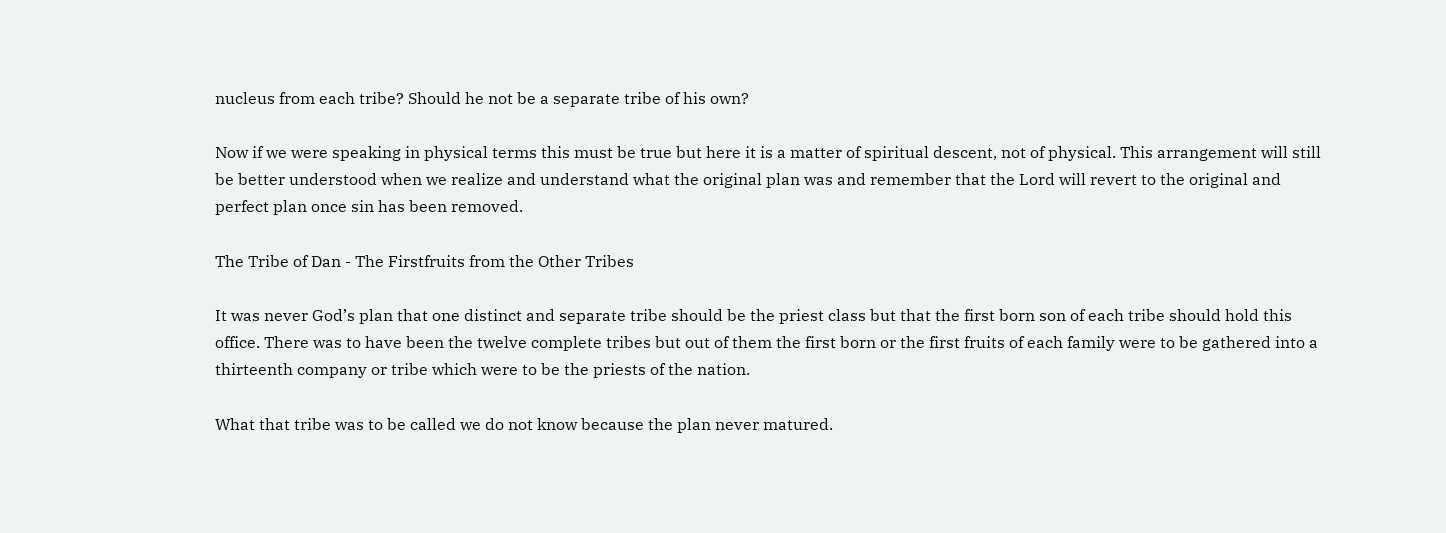nucleus from each tribe? Should he not be a separate tribe of his own?

Now if we were speaking in physical terms this must be true but here it is a matter of spiritual descent, not of physical. This arrangement will still be better understood when we realize and understand what the original plan was and remember that the Lord will revert to the original and perfect plan once sin has been removed.

The Tribe of Dan - The Firstfruits from the Other Tribes

It was never God’s plan that one distinct and separate tribe should be the priest class but that the first born son of each tribe should hold this office. There was to have been the twelve complete tribes but out of them the first born or the first fruits of each family were to be gathered into a thirteenth company or tribe which were to be the priests of the nation.

What that tribe was to be called we do not know because the plan never matured.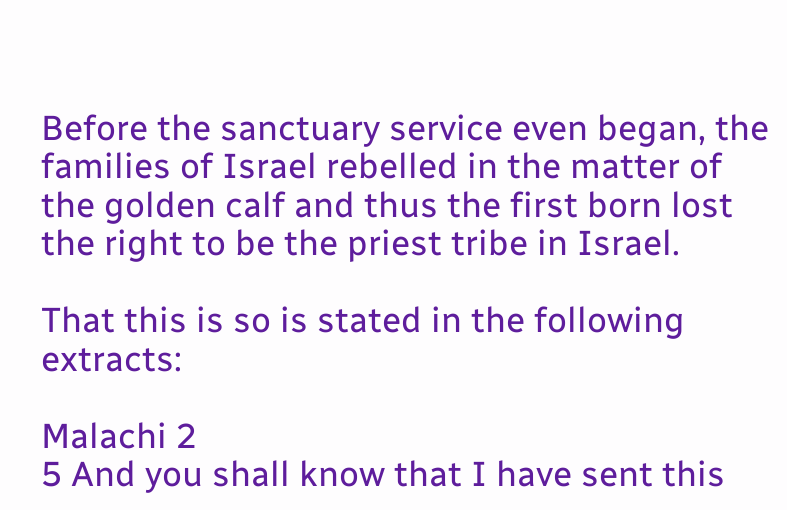Before the sanctuary service even began, the families of Israel rebelled in the matter of the golden calf and thus the first born lost the right to be the priest tribe in Israel.

That this is so is stated in the following extracts:

Malachi 2
5 And you shall know that I have sent this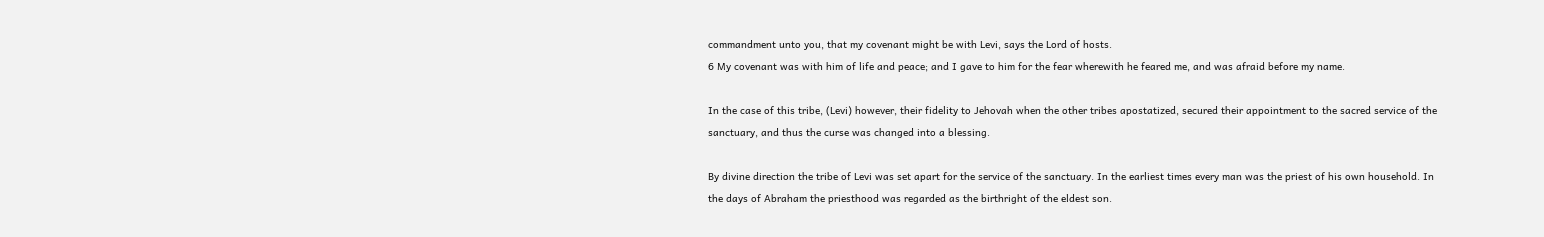commandment unto you, that my covenant might be with Levi, says the Lord of hosts.
6 My covenant was with him of life and peace; and I gave to him for the fear wherewith he feared me, and was afraid before my name.

In the case of this tribe, (Levi) however, their fidelity to Jehovah when the other tribes apostatized, secured their appointment to the sacred service of the sanctuary, and thus the curse was changed into a blessing.

By divine direction the tribe of Levi was set apart for the service of the sanctuary. In the earliest times every man was the priest of his own household. In the days of Abraham the priesthood was regarded as the birthright of the eldest son.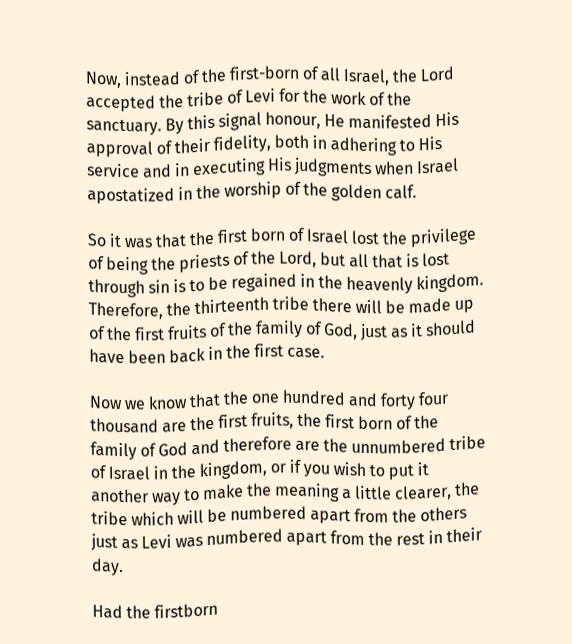Now, instead of the first-born of all Israel, the Lord accepted the tribe of Levi for the work of the sanctuary. By this signal honour, He manifested His approval of their fidelity, both in adhering to His service and in executing His judgments when Israel apostatized in the worship of the golden calf.

So it was that the first born of Israel lost the privilege of being the priests of the Lord, but all that is lost through sin is to be regained in the heavenly kingdom. Therefore, the thirteenth tribe there will be made up of the first fruits of the family of God, just as it should have been back in the first case.

Now we know that the one hundred and forty four thousand are the first fruits, the first born of the family of God and therefore are the unnumbered tribe of Israel in the kingdom, or if you wish to put it another way to make the meaning a little clearer, the tribe which will be numbered apart from the others just as Levi was numbered apart from the rest in their day.

Had the firstborn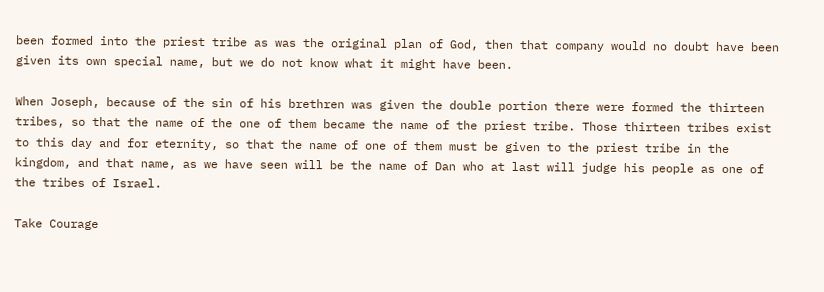been formed into the priest tribe as was the original plan of God, then that company would no doubt have been given its own special name, but we do not know what it might have been.

When Joseph, because of the sin of his brethren was given the double portion there were formed the thirteen tribes, so that the name of the one of them became the name of the priest tribe. Those thirteen tribes exist to this day and for eternity, so that the name of one of them must be given to the priest tribe in the kingdom, and that name, as we have seen will be the name of Dan who at last will judge his people as one of the tribes of Israel.

Take Courage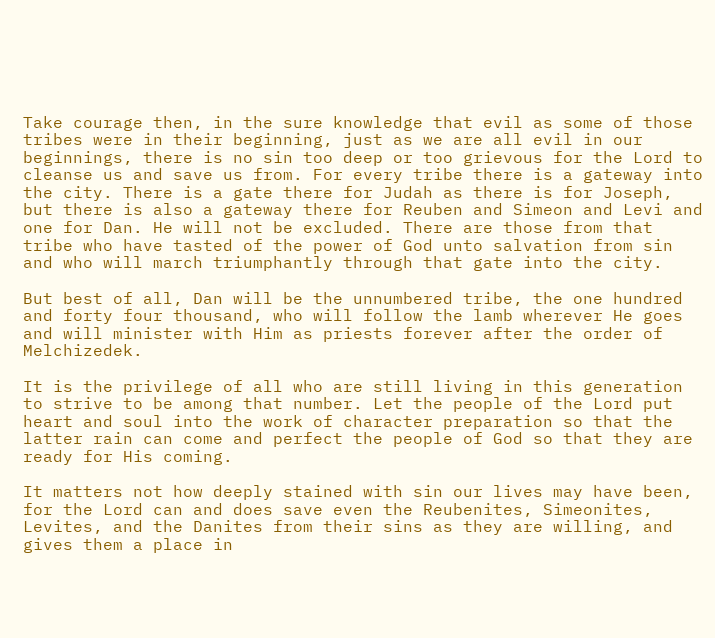Take courage then, in the sure knowledge that evil as some of those tribes were in their beginning, just as we are all evil in our beginnings, there is no sin too deep or too grievous for the Lord to cleanse us and save us from. For every tribe there is a gateway into the city. There is a gate there for Judah as there is for Joseph, but there is also a gateway there for Reuben and Simeon and Levi and one for Dan. He will not be excluded. There are those from that tribe who have tasted of the power of God unto salvation from sin and who will march triumphantly through that gate into the city.

But best of all, Dan will be the unnumbered tribe, the one hundred and forty four thousand, who will follow the lamb wherever He goes and will minister with Him as priests forever after the order of Melchizedek.

It is the privilege of all who are still living in this generation to strive to be among that number. Let the people of the Lord put heart and soul into the work of character preparation so that the latter rain can come and perfect the people of God so that they are ready for His coming.

It matters not how deeply stained with sin our lives may have been, for the Lord can and does save even the Reubenites, Simeonites, Levites, and the Danites from their sins as they are willing, and gives them a place in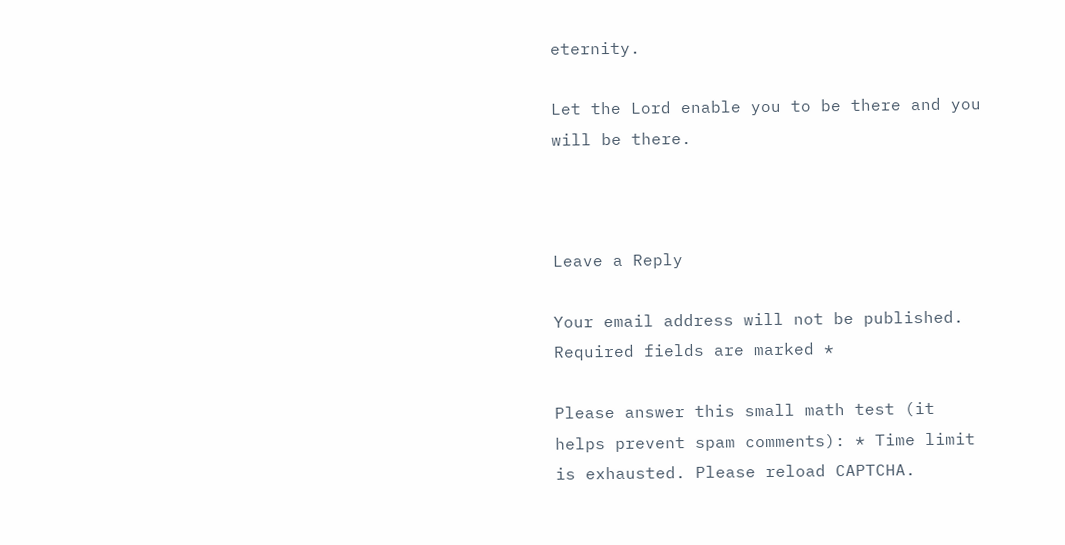eternity.

Let the Lord enable you to be there and you will be there.



Leave a Reply

Your email address will not be published. Required fields are marked *

Please answer this small math test (it helps prevent spam comments): * Time limit is exhausted. Please reload CAPTCHA.